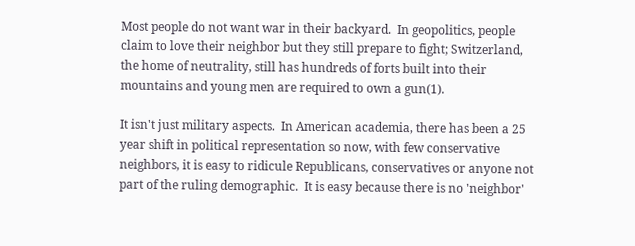Most people do not want war in their backyard.  In geopolitics, people claim to love their neighbor but they still prepare to fight; Switzerland, the home of neutrality, still has hundreds of forts built into their mountains and young men are required to own a gun(1).

It isn't just military aspects.  In American academia, there has been a 25 year shift in political representation so now, with few conservative neighbors, it is easy to ridicule Republicans, conservatives or anyone not part of the ruling demographic.  It is easy because there is no 'neighbor'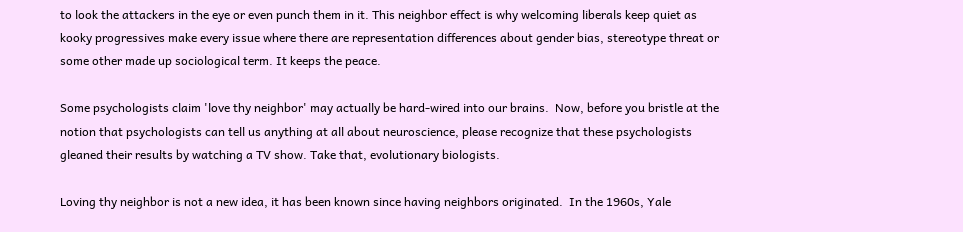to look the attackers in the eye or even punch them in it. This neighbor effect is why welcoming liberals keep quiet as kooky progressives make every issue where there are representation differences about gender bias, stereotype threat or some other made up sociological term. It keeps the peace.

Some psychologists claim 'love thy neighbor' may actually be hard-wired into our brains.  Now, before you bristle at the notion that psychologists can tell us anything at all about neuroscience, please recognize that these psychologists gleaned their results by watching a TV show. Take that, evolutionary biologists.

Loving thy neighbor is not a new idea, it has been known since having neighbors originated.  In the 1960s, Yale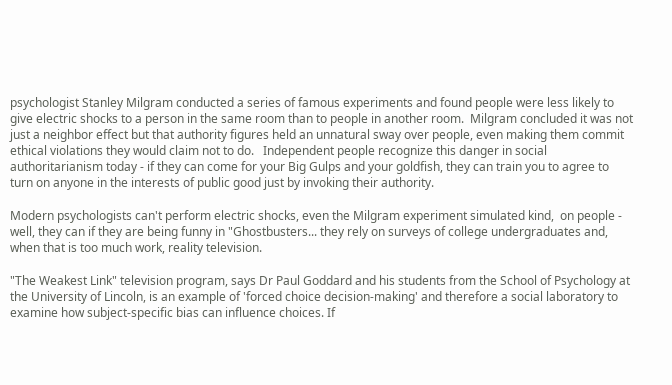psychologist Stanley Milgram conducted a series of famous experiments and found people were less likely to give electric shocks to a person in the same room than to people in another room.  Milgram concluded it was not just a neighbor effect but that authority figures held an unnatural sway over people, even making them commit ethical violations they would claim not to do.   Independent people recognize this danger in social authoritarianism today - if they can come for your Big Gulps and your goldfish, they can train you to agree to turn on anyone in the interests of public good just by invoking their authority.

Modern psychologists can't perform electric shocks, even the Milgram experiment simulated kind,  on people - well, they can if they are being funny in "Ghostbusters... they rely on surveys of college undergraduates and, when that is too much work, reality television.

"The Weakest Link" television program, says Dr Paul Goddard and his students from the School of Psychology at the University of Lincoln, is an example of 'forced choice decision-making' and therefore a social laboratory to examine how subject-specific bias can influence choices. If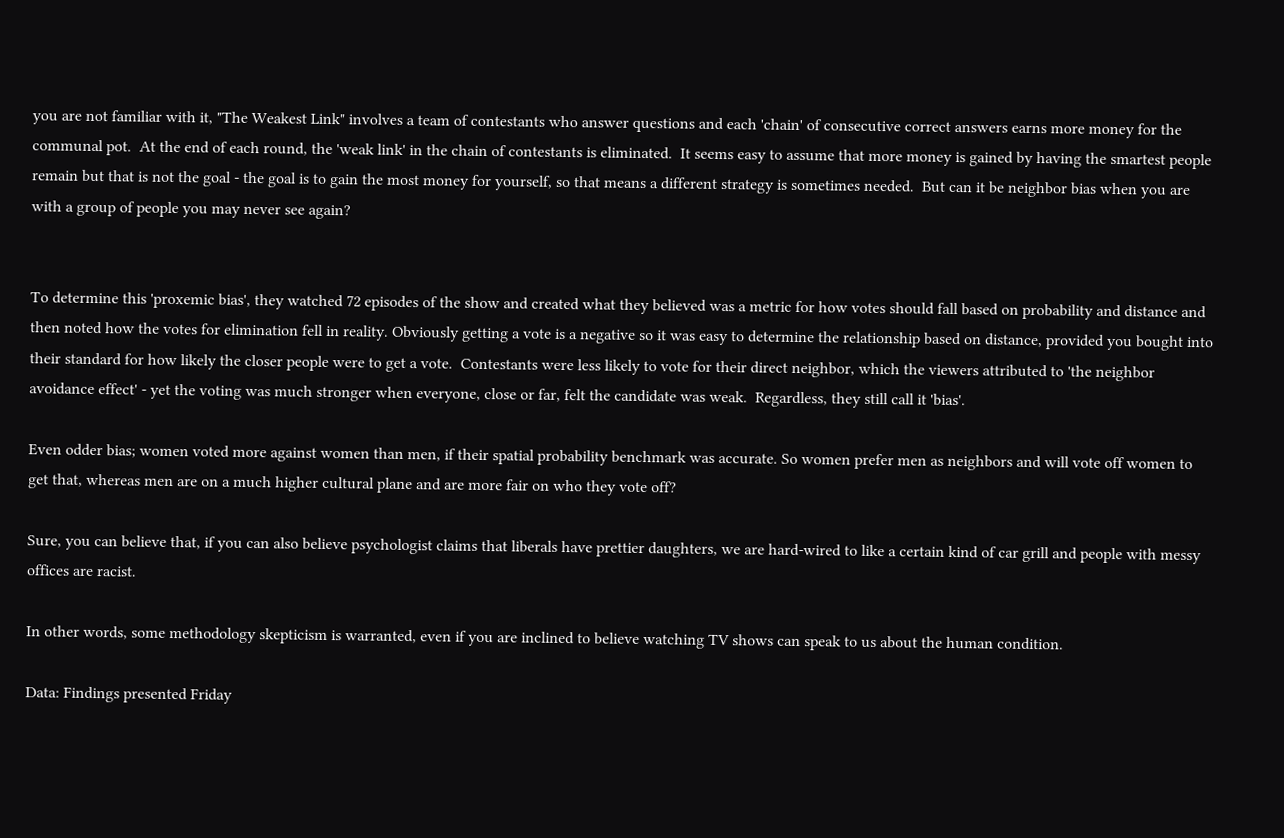you are not familiar with it, "The Weakest Link" involves a team of contestants who answer questions and each 'chain' of consecutive correct answers earns more money for the communal pot.  At the end of each round, the 'weak link' in the chain of contestants is eliminated.  It seems easy to assume that more money is gained by having the smartest people remain but that is not the goal - the goal is to gain the most money for yourself, so that means a different strategy is sometimes needed.  But can it be neighbor bias when you are with a group of people you may never see again?


To determine this 'proxemic bias', they watched 72 episodes of the show and created what they believed was a metric for how votes should fall based on probability and distance and then noted how the votes for elimination fell in reality. Obviously getting a vote is a negative so it was easy to determine the relationship based on distance, provided you bought into their standard for how likely the closer people were to get a vote.  Contestants were less likely to vote for their direct neighbor, which the viewers attributed to 'the neighbor avoidance effect' - yet the voting was much stronger when everyone, close or far, felt the candidate was weak.  Regardless, they still call it 'bias'.

Even odder bias; women voted more against women than men, if their spatial probability benchmark was accurate. So women prefer men as neighbors and will vote off women to get that, whereas men are on a much higher cultural plane and are more fair on who they vote off?

Sure, you can believe that, if you can also believe psychologist claims that liberals have prettier daughters, we are hard-wired to like a certain kind of car grill and people with messy offices are racist.

In other words, some methodology skepticism is warranted, even if you are inclined to believe watching TV shows can speak to us about the human condition.

Data: Findings presented Friday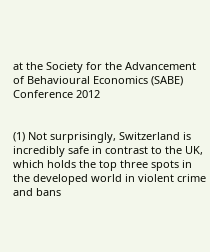at the Society for the Advancement of Behavioural Economics (SABE) Conference 2012


(1) Not surprisingly, Switzerland is incredibly safe in contrast to the UK, which holds the top three spots in the developed world in violent crime and bans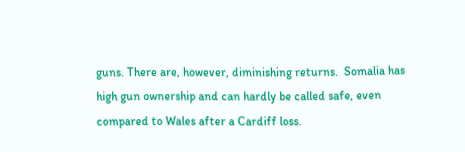guns. There are, however, diminishing returns.  Somalia has high gun ownership and can hardly be called safe, even compared to Wales after a Cardiff loss.